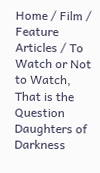Home / Film / Feature Articles / To Watch or Not to Watch, That is the Question
Daughters of Darkness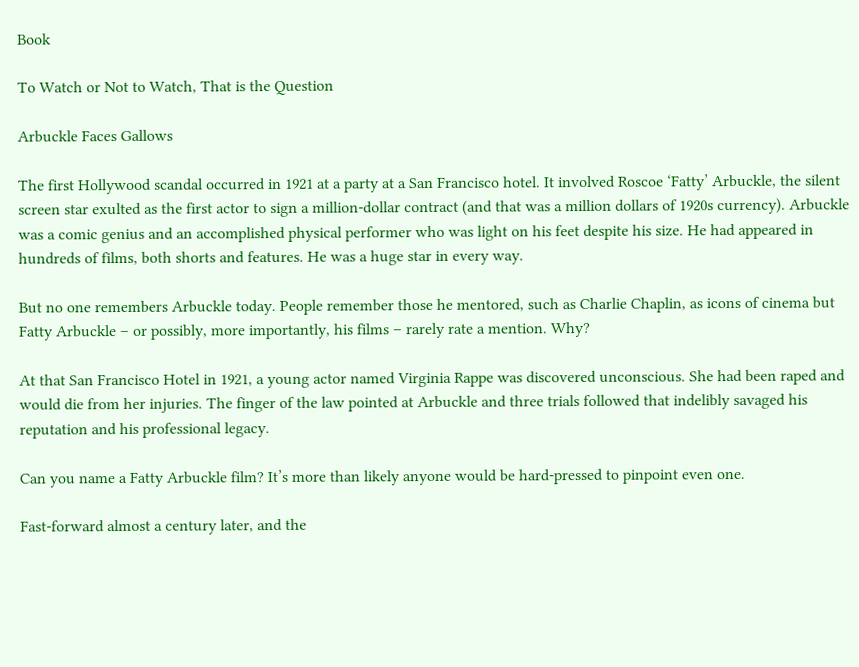Book

To Watch or Not to Watch, That is the Question

Arbuckle Faces Gallows

The first Hollywood scandal occurred in 1921 at a party at a San Francisco hotel. It involved Roscoe ‘Fatty’ Arbuckle, the silent screen star exulted as the first actor to sign a million-dollar contract (and that was a million dollars of 1920s currency). Arbuckle was a comic genius and an accomplished physical performer who was light on his feet despite his size. He had appeared in hundreds of films, both shorts and features. He was a huge star in every way.

But no one remembers Arbuckle today. People remember those he mentored, such as Charlie Chaplin, as icons of cinema but Fatty Arbuckle – or possibly, more importantly, his films – rarely rate a mention. Why?

At that San Francisco Hotel in 1921, a young actor named Virginia Rappe was discovered unconscious. She had been raped and would die from her injuries. The finger of the law pointed at Arbuckle and three trials followed that indelibly savaged his reputation and his professional legacy.

Can you name a Fatty Arbuckle film? It’s more than likely anyone would be hard-pressed to pinpoint even one.

Fast-forward almost a century later, and the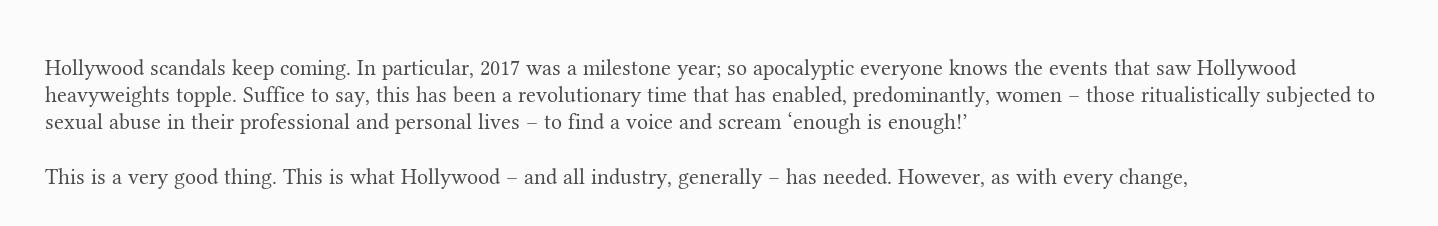Hollywood scandals keep coming. In particular, 2017 was a milestone year; so apocalyptic everyone knows the events that saw Hollywood heavyweights topple. Suffice to say, this has been a revolutionary time that has enabled, predominantly, women – those ritualistically subjected to sexual abuse in their professional and personal lives – to find a voice and scream ‘enough is enough!’

This is a very good thing. This is what Hollywood – and all industry, generally – has needed. However, as with every change,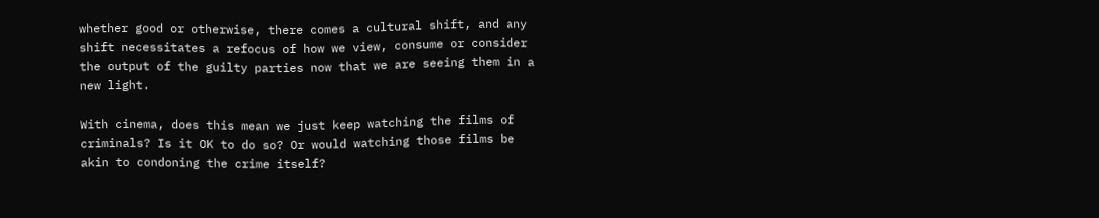whether good or otherwise, there comes a cultural shift, and any shift necessitates a refocus of how we view, consume or consider the output of the guilty parties now that we are seeing them in a new light.

With cinema, does this mean we just keep watching the films of criminals? Is it OK to do so? Or would watching those films be akin to condoning the crime itself?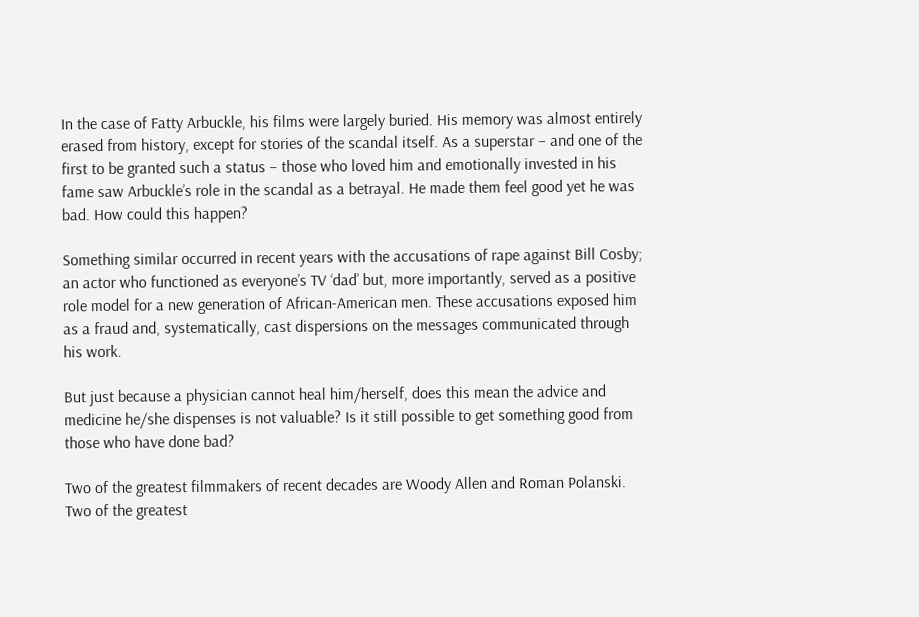In the case of Fatty Arbuckle, his films were largely buried. His memory was almost entirely erased from history, except for stories of the scandal itself. As a superstar – and one of the first to be granted such a status – those who loved him and emotionally invested in his fame saw Arbuckle’s role in the scandal as a betrayal. He made them feel good yet he was bad. How could this happen?

Something similar occurred in recent years with the accusations of rape against Bill Cosby; an actor who functioned as everyone’s TV ‘dad’ but, more importantly, served as a positive role model for a new generation of African-American men. These accusations exposed him as a fraud and, systematically, cast dispersions on the messages communicated through his work.

But just because a physician cannot heal him/herself, does this mean the advice and medicine he/she dispenses is not valuable? Is it still possible to get something good from those who have done bad?

Two of the greatest filmmakers of recent decades are Woody Allen and Roman Polanski. Two of the greatest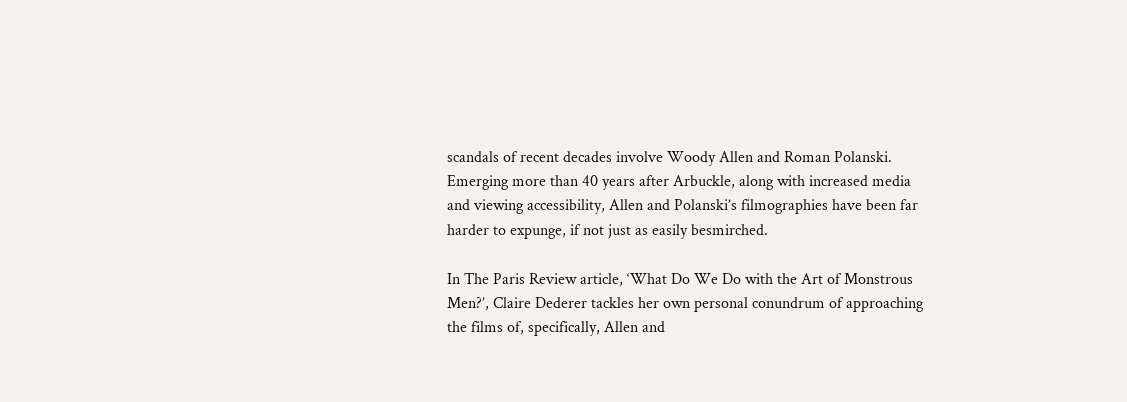scandals of recent decades involve Woody Allen and Roman Polanski. Emerging more than 40 years after Arbuckle, along with increased media and viewing accessibility, Allen and Polanski’s filmographies have been far harder to expunge, if not just as easily besmirched.

In The Paris Review article, ‘What Do We Do with the Art of Monstrous Men?’, Claire Dederer tackles her own personal conundrum of approaching the films of, specifically, Allen and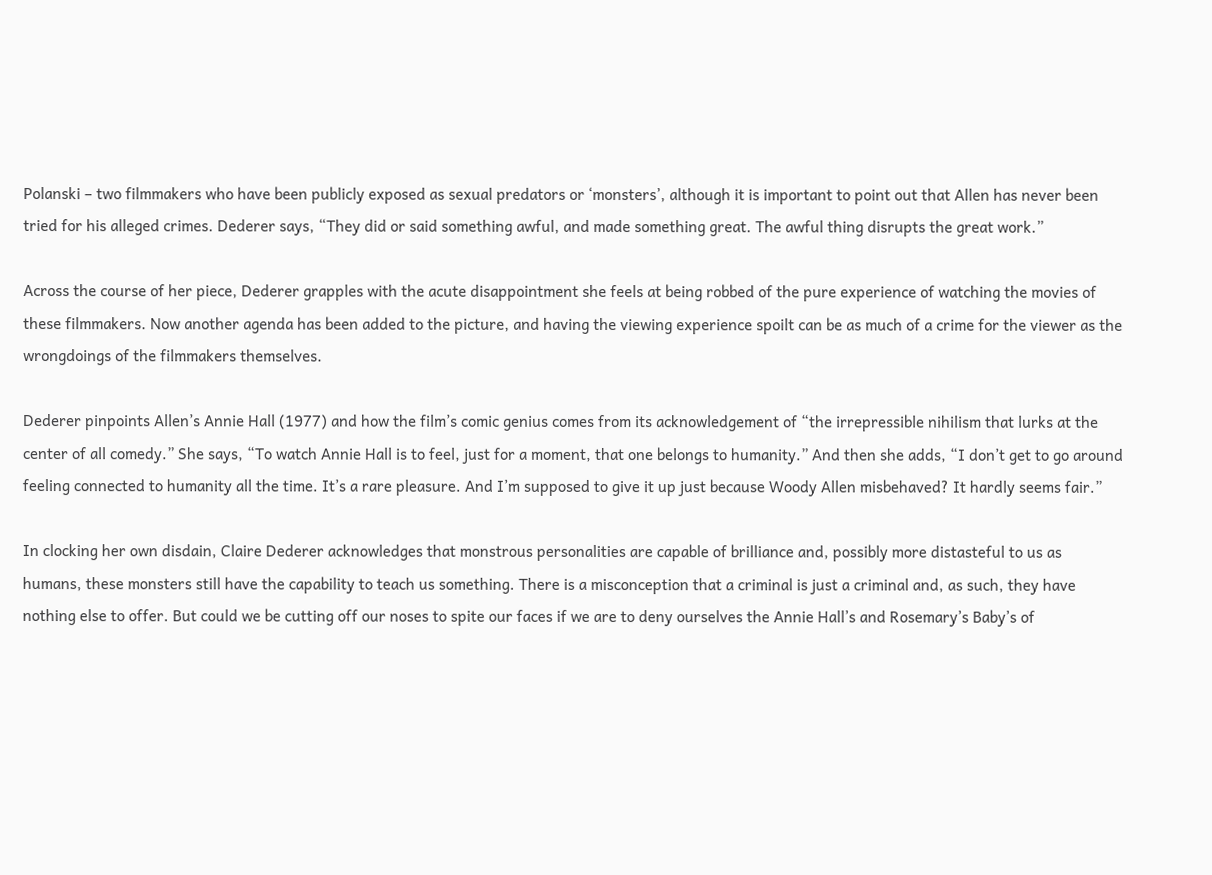Polanski – two filmmakers who have been publicly exposed as sexual predators or ‘monsters’, although it is important to point out that Allen has never been tried for his alleged crimes. Dederer says, “They did or said something awful, and made something great. The awful thing disrupts the great work.”

Across the course of her piece, Dederer grapples with the acute disappointment she feels at being robbed of the pure experience of watching the movies of these filmmakers. Now another agenda has been added to the picture, and having the viewing experience spoilt can be as much of a crime for the viewer as the wrongdoings of the filmmakers themselves.

Dederer pinpoints Allen’s Annie Hall (1977) and how the film’s comic genius comes from its acknowledgement of “the irrepressible nihilism that lurks at the center of all comedy.” She says, “To watch Annie Hall is to feel, just for a moment, that one belongs to humanity.” And then she adds, “I don’t get to go around feeling connected to humanity all the time. It’s a rare pleasure. And I’m supposed to give it up just because Woody Allen misbehaved? It hardly seems fair.”

In clocking her own disdain, Claire Dederer acknowledges that monstrous personalities are capable of brilliance and, possibly more distasteful to us as humans, these monsters still have the capability to teach us something. There is a misconception that a criminal is just a criminal and, as such, they have nothing else to offer. But could we be cutting off our noses to spite our faces if we are to deny ourselves the Annie Hall’s and Rosemary’s Baby’s of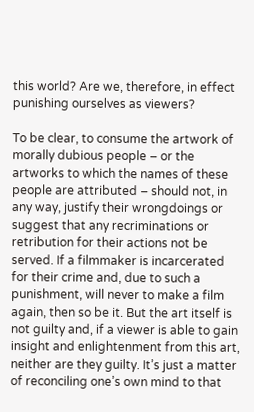this world? Are we, therefore, in effect punishing ourselves as viewers?

To be clear, to consume the artwork of morally dubious people – or the artworks to which the names of these people are attributed – should not, in any way, justify their wrongdoings or suggest that any recriminations or retribution for their actions not be served. If a filmmaker is incarcerated for their crime and, due to such a punishment, will never to make a film again, then so be it. But the art itself is not guilty and, if a viewer is able to gain insight and enlightenment from this art, neither are they guilty. It’s just a matter of reconciling one’s own mind to that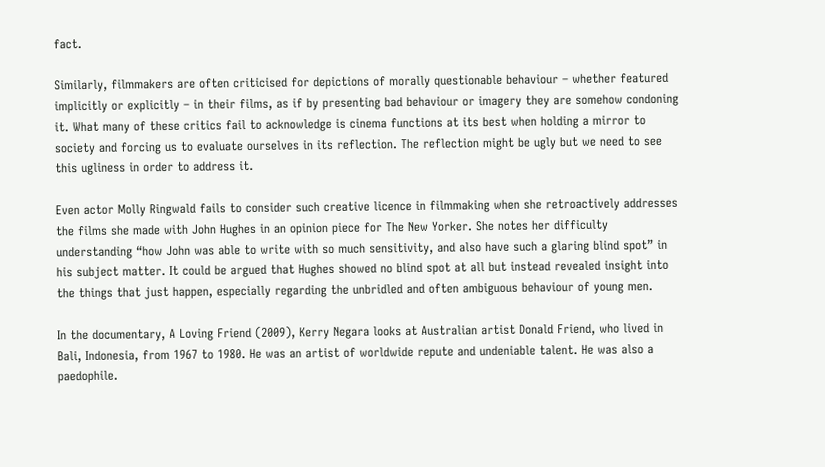fact.

Similarly, filmmakers are often criticised for depictions of morally questionable behaviour – whether featured implicitly or explicitly – in their films, as if by presenting bad behaviour or imagery they are somehow condoning it. What many of these critics fail to acknowledge is cinema functions at its best when holding a mirror to society and forcing us to evaluate ourselves in its reflection. The reflection might be ugly but we need to see this ugliness in order to address it.

Even actor Molly Ringwald fails to consider such creative licence in filmmaking when she retroactively addresses the films she made with John Hughes in an opinion piece for The New Yorker. She notes her difficulty understanding “how John was able to write with so much sensitivity, and also have such a glaring blind spot” in his subject matter. It could be argued that Hughes showed no blind spot at all but instead revealed insight into the things that just happen, especially regarding the unbridled and often ambiguous behaviour of young men.

In the documentary, A Loving Friend (2009), Kerry Negara looks at Australian artist Donald Friend, who lived in Bali, Indonesia, from 1967 to 1980. He was an artist of worldwide repute and undeniable talent. He was also a paedophile.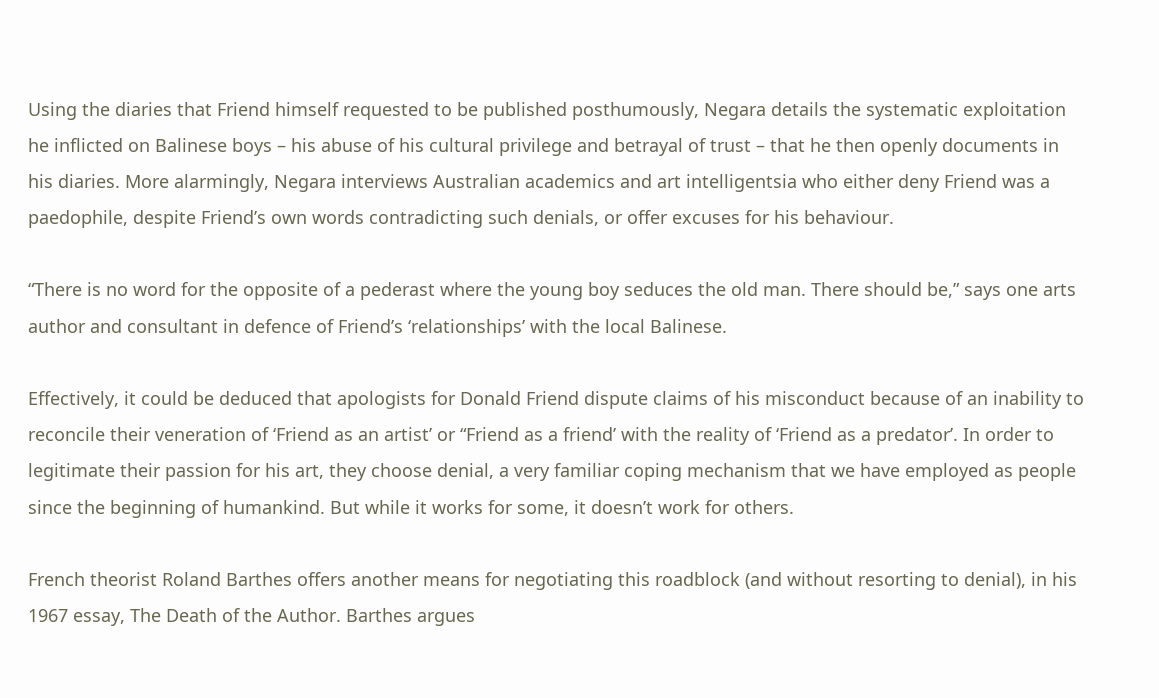Using the diaries that Friend himself requested to be published posthumously, Negara details the systematic exploitation he inflicted on Balinese boys – his abuse of his cultural privilege and betrayal of trust – that he then openly documents in his diaries. More alarmingly, Negara interviews Australian academics and art intelligentsia who either deny Friend was a paedophile, despite Friend’s own words contradicting such denials, or offer excuses for his behaviour.

“There is no word for the opposite of a pederast where the young boy seduces the old man. There should be,” says one arts author and consultant in defence of Friend’s ‘relationships’ with the local Balinese.

Effectively, it could be deduced that apologists for Donald Friend dispute claims of his misconduct because of an inability to reconcile their veneration of ‘Friend as an artist’ or “Friend as a friend’ with the reality of ‘Friend as a predator’. In order to legitimate their passion for his art, they choose denial, a very familiar coping mechanism that we have employed as people since the beginning of humankind. But while it works for some, it doesn’t work for others.

French theorist Roland Barthes offers another means for negotiating this roadblock (and without resorting to denial), in his 1967 essay, The Death of the Author. Barthes argues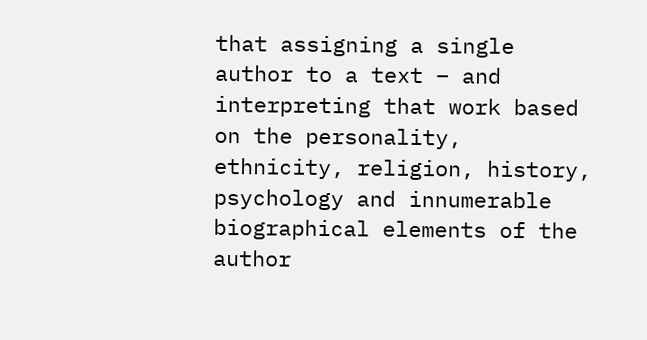that assigning a single author to a text – and interpreting that work based on the personality, ethnicity, religion, history, psychology and innumerable biographical elements of the author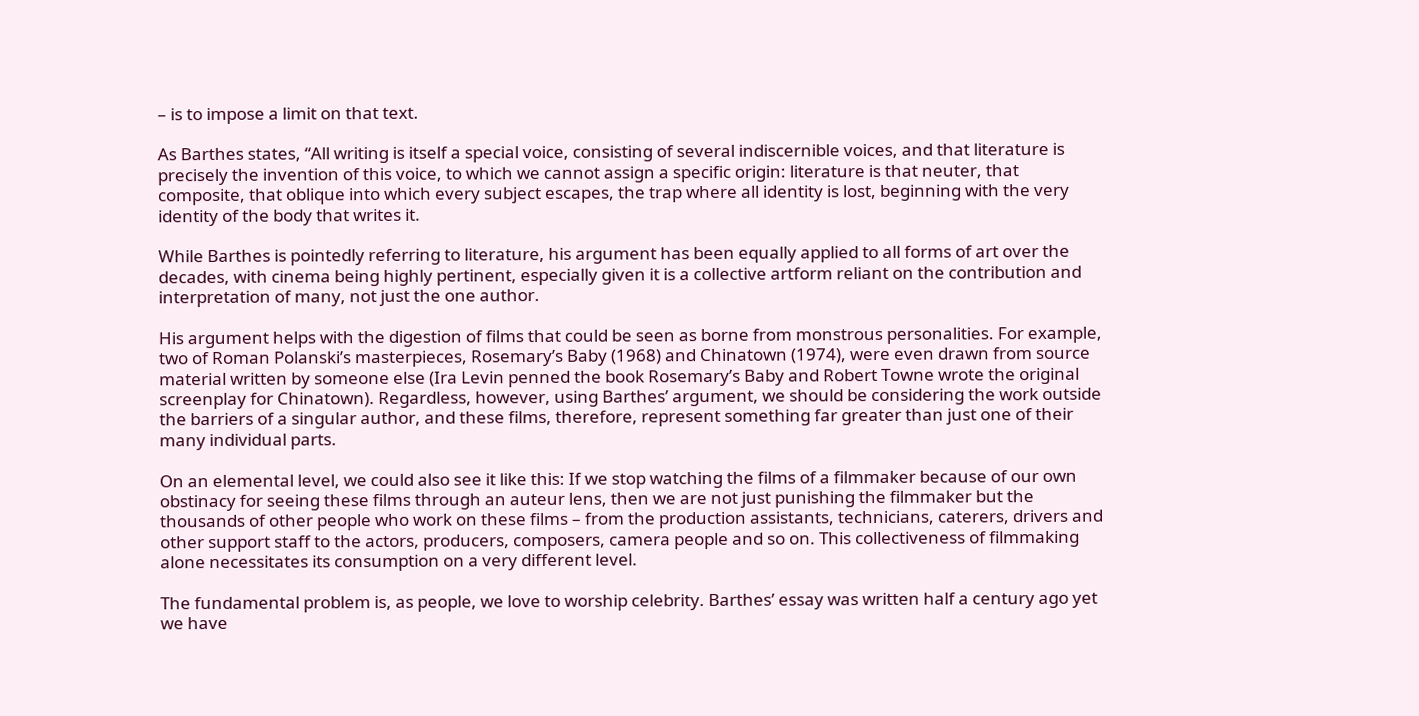– is to impose a limit on that text.

As Barthes states, “All writing is itself a special voice, consisting of several indiscernible voices, and that literature is precisely the invention of this voice, to which we cannot assign a specific origin: literature is that neuter, that composite, that oblique into which every subject escapes, the trap where all identity is lost, beginning with the very identity of the body that writes it.

While Barthes is pointedly referring to literature, his argument has been equally applied to all forms of art over the decades, with cinema being highly pertinent, especially given it is a collective artform reliant on the contribution and interpretation of many, not just the one author.

His argument helps with the digestion of films that could be seen as borne from monstrous personalities. For example, two of Roman Polanski’s masterpieces, Rosemary’s Baby (1968) and Chinatown (1974), were even drawn from source material written by someone else (Ira Levin penned the book Rosemary’s Baby and Robert Towne wrote the original screenplay for Chinatown). Regardless, however, using Barthes’ argument, we should be considering the work outside the barriers of a singular author, and these films, therefore, represent something far greater than just one of their many individual parts.

On an elemental level, we could also see it like this: If we stop watching the films of a filmmaker because of our own obstinacy for seeing these films through an auteur lens, then we are not just punishing the filmmaker but the thousands of other people who work on these films – from the production assistants, technicians, caterers, drivers and other support staff to the actors, producers, composers, camera people and so on. This collectiveness of filmmaking alone necessitates its consumption on a very different level.

The fundamental problem is, as people, we love to worship celebrity. Barthes’ essay was written half a century ago yet we have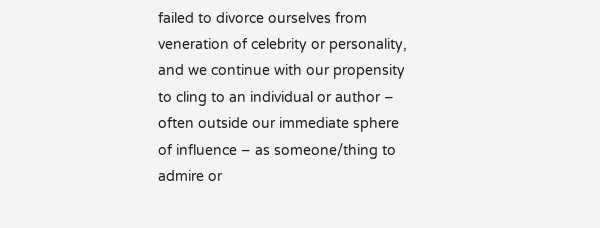failed to divorce ourselves from veneration of celebrity or personality, and we continue with our propensity to cling to an individual or author – often outside our immediate sphere of influence – as someone/thing to admire or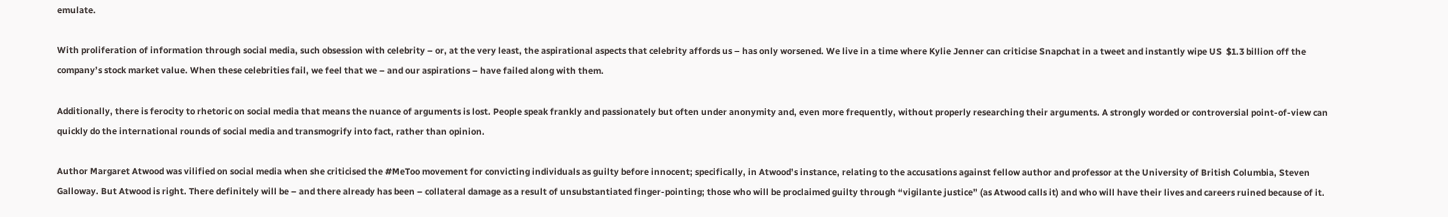emulate.

With proliferation of information through social media, such obsession with celebrity – or, at the very least, the aspirational aspects that celebrity affords us – has only worsened. We live in a time where Kylie Jenner can criticise Snapchat in a tweet and instantly wipe US  $1.3 billion off the company’s stock market value. When these celebrities fail, we feel that we – and our aspirations – have failed along with them.

Additionally, there is ferocity to rhetoric on social media that means the nuance of arguments is lost. People speak frankly and passionately but often under anonymity and, even more frequently, without properly researching their arguments. A strongly worded or controversial point-of-view can quickly do the international rounds of social media and transmogrify into fact, rather than opinion.

Author Margaret Atwood was vilified on social media when she criticised the #MeToo movement for convicting individuals as guilty before innocent; specifically, in Atwood’s instance, relating to the accusations against fellow author and professor at the University of British Columbia, Steven Galloway. But Atwood is right. There definitely will be – and there already has been – collateral damage as a result of unsubstantiated finger-pointing; those who will be proclaimed guilty through “vigilante justice” (as Atwood calls it) and who will have their lives and careers ruined because of it.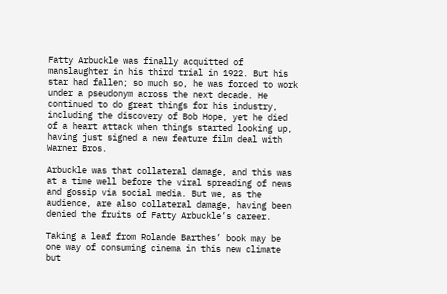Fatty Arbuckle was finally acquitted of manslaughter in his third trial in 1922. But his star had fallen; so much so, he was forced to work under a pseudonym across the next decade. He continued to do great things for his industry, including the discovery of Bob Hope, yet he died of a heart attack when things started looking up, having just signed a new feature film deal with Warner Bros.

Arbuckle was that collateral damage, and this was at a time well before the viral spreading of news and gossip via social media. But we, as the audience, are also collateral damage, having been denied the fruits of Fatty Arbuckle’s career.

Taking a leaf from Rolande Barthes’ book may be one way of consuming cinema in this new climate but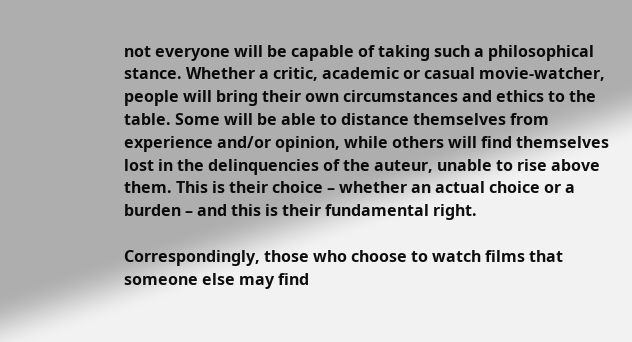not everyone will be capable of taking such a philosophical stance. Whether a critic, academic or casual movie-watcher, people will bring their own circumstances and ethics to the table. Some will be able to distance themselves from experience and/or opinion, while others will find themselves lost in the delinquencies of the auteur, unable to rise above them. This is their choice – whether an actual choice or a burden – and this is their fundamental right.

Correspondingly, those who choose to watch films that someone else may find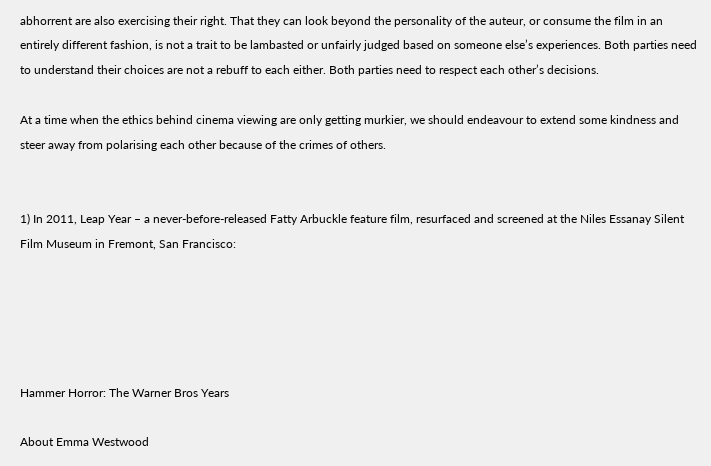abhorrent are also exercising their right. That they can look beyond the personality of the auteur, or consume the film in an entirely different fashion, is not a trait to be lambasted or unfairly judged based on someone else’s experiences. Both parties need to understand their choices are not a rebuff to each either. Both parties need to respect each other’s decisions.

At a time when the ethics behind cinema viewing are only getting murkier, we should endeavour to extend some kindness and steer away from polarising each other because of the crimes of others.


1) In 2011, Leap Year – a never-before-released Fatty Arbuckle feature film, resurfaced and screened at the Niles Essanay Silent Film Museum in Fremont, San Francisco:





Hammer Horror: The Warner Bros Years

About Emma Westwood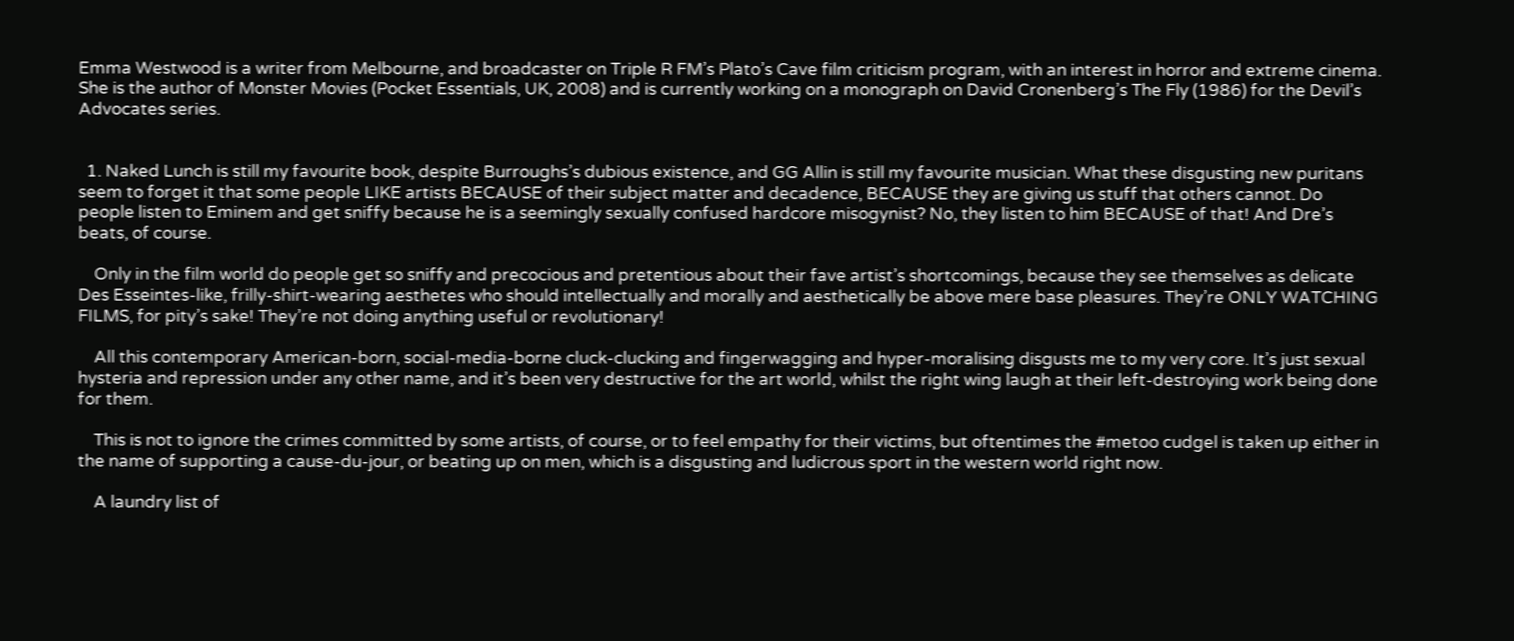Emma Westwood is a writer from Melbourne, and broadcaster on Triple R FM’s Plato’s Cave film criticism program, with an interest in horror and extreme cinema. She is the author of Monster Movies (Pocket Essentials, UK, 2008) and is currently working on a monograph on David Cronenberg’s The Fly (1986) for the Devil’s Advocates series.


  1. Naked Lunch is still my favourite book, despite Burroughs’s dubious existence, and GG Allin is still my favourite musician. What these disgusting new puritans seem to forget it that some people LIKE artists BECAUSE of their subject matter and decadence, BECAUSE they are giving us stuff that others cannot. Do people listen to Eminem and get sniffy because he is a seemingly sexually confused hardcore misogynist? No, they listen to him BECAUSE of that! And Dre’s beats, of course.

    Only in the film world do people get so sniffy and precocious and pretentious about their fave artist’s shortcomings, because they see themselves as delicate Des Esseintes-like, frilly-shirt-wearing aesthetes who should intellectually and morally and aesthetically be above mere base pleasures. They’re ONLY WATCHING FILMS, for pity’s sake! They’re not doing anything useful or revolutionary!

    All this contemporary American-born, social-media-borne cluck-clucking and fingerwagging and hyper-moralising disgusts me to my very core. It’s just sexual hysteria and repression under any other name, and it’s been very destructive for the art world, whilst the right wing laugh at their left-destroying work being done for them.

    This is not to ignore the crimes committed by some artists, of course, or to feel empathy for their victims, but oftentimes the #metoo cudgel is taken up either in the name of supporting a cause-du-jour, or beating up on men, which is a disgusting and ludicrous sport in the western world right now.

    A laundry list of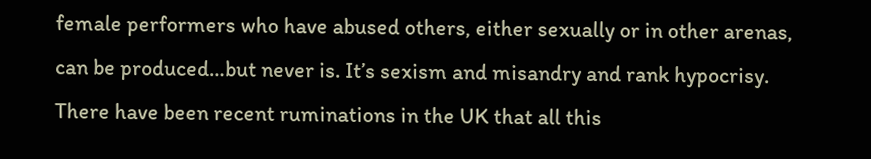female performers who have abused others, either sexually or in other arenas, can be produced…but never is. It’s sexism and misandry and rank hypocrisy. There have been recent ruminations in the UK that all this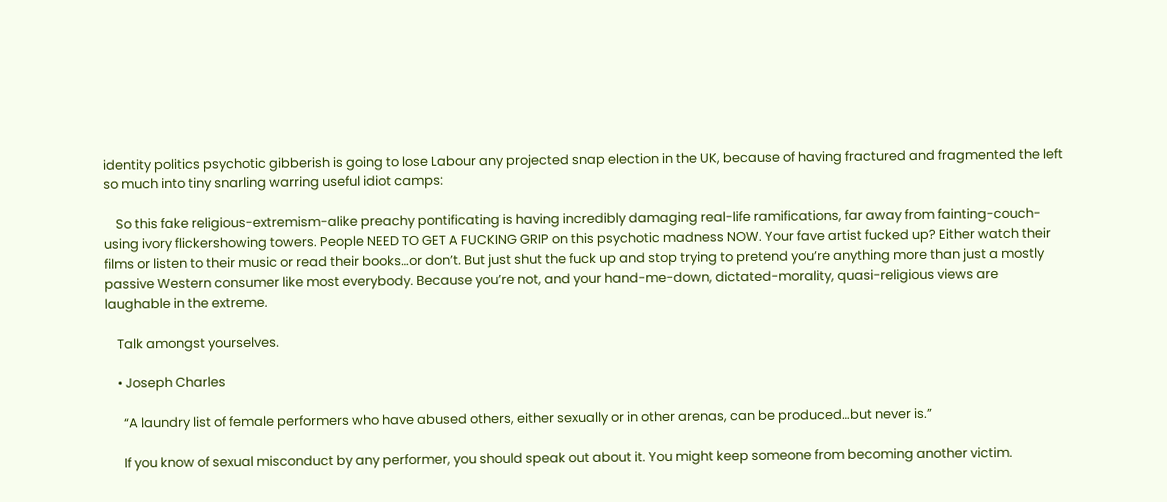identity politics psychotic gibberish is going to lose Labour any projected snap election in the UK, because of having fractured and fragmented the left so much into tiny snarling warring useful idiot camps:

    So this fake religious-extremism-alike preachy pontificating is having incredibly damaging real-life ramifications, far away from fainting-couch-using ivory flickershowing towers. People NEED TO GET A FUCKING GRIP on this psychotic madness NOW. Your fave artist fucked up? Either watch their films or listen to their music or read their books…or don’t. But just shut the fuck up and stop trying to pretend you’re anything more than just a mostly passive Western consumer like most everybody. Because you’re not, and your hand-me-down, dictated-morality, quasi-religious views are laughable in the extreme.

    Talk amongst yourselves.

    • Joseph Charles

      “A laundry list of female performers who have abused others, either sexually or in other arenas, can be produced…but never is.”

      If you know of sexual misconduct by any performer, you should speak out about it. You might keep someone from becoming another victim.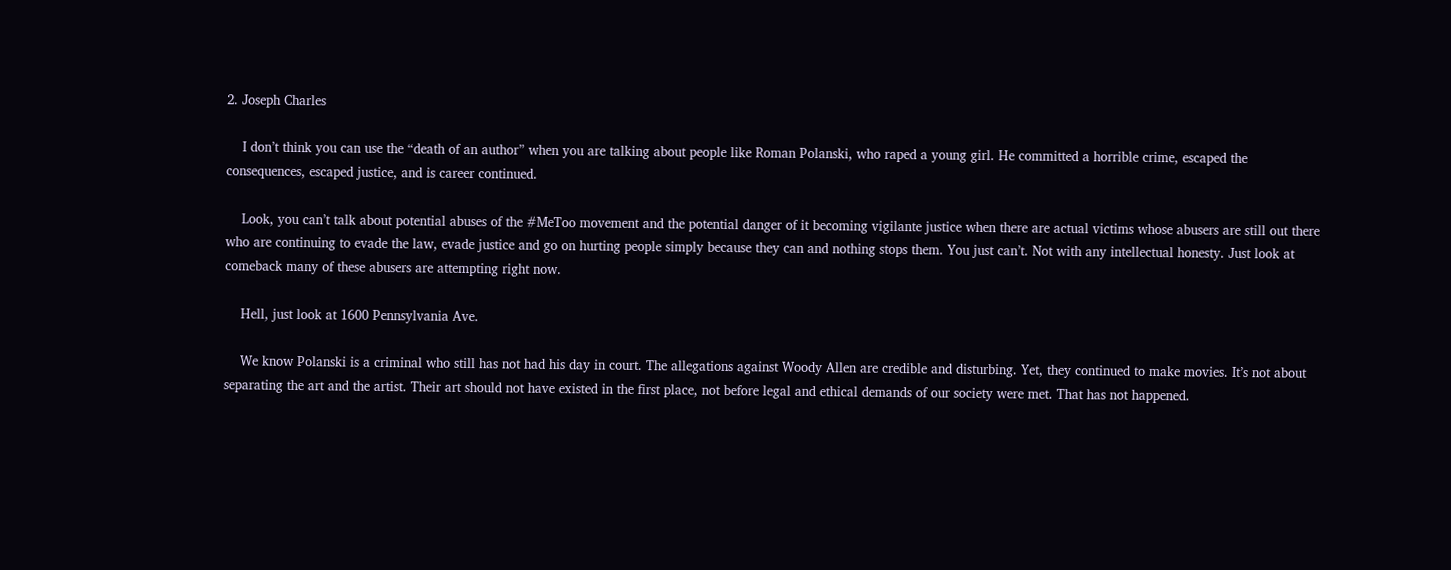2. Joseph Charles

    I don’t think you can use the “death of an author” when you are talking about people like Roman Polanski, who raped a young girl. He committed a horrible crime, escaped the consequences, escaped justice, and is career continued.

    Look, you can’t talk about potential abuses of the #MeToo movement and the potential danger of it becoming vigilante justice when there are actual victims whose abusers are still out there who are continuing to evade the law, evade justice and go on hurting people simply because they can and nothing stops them. You just can’t. Not with any intellectual honesty. Just look at comeback many of these abusers are attempting right now.

    Hell, just look at 1600 Pennsylvania Ave.

    We know Polanski is a criminal who still has not had his day in court. The allegations against Woody Allen are credible and disturbing. Yet, they continued to make movies. It’s not about separating the art and the artist. Their art should not have existed in the first place, not before legal and ethical demands of our society were met. That has not happened.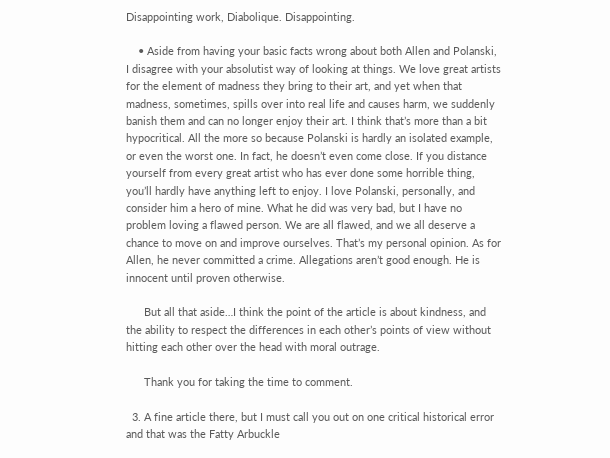Disappointing work, Diabolique. Disappointing.

    • Aside from having your basic facts wrong about both Allen and Polanski, I disagree with your absolutist way of looking at things. We love great artists for the element of madness they bring to their art, and yet when that madness, sometimes, spills over into real life and causes harm, we suddenly banish them and can no longer enjoy their art. I think that’s more than a bit hypocritical. All the more so because Polanski is hardly an isolated example, or even the worst one. In fact, he doesn’t even come close. If you distance yourself from every great artist who has ever done some horrible thing, you’ll hardly have anything left to enjoy. I love Polanski, personally, and consider him a hero of mine. What he did was very bad, but I have no problem loving a flawed person. We are all flawed, and we all deserve a chance to move on and improve ourselves. That’s my personal opinion. As for Allen, he never committed a crime. Allegations aren’t good enough. He is innocent until proven otherwise.

      But all that aside…I think the point of the article is about kindness, and the ability to respect the differences in each other’s points of view without hitting each other over the head with moral outrage.

      Thank you for taking the time to comment.

  3. A fine article there, but I must call you out on one critical historical error and that was the Fatty Arbuckle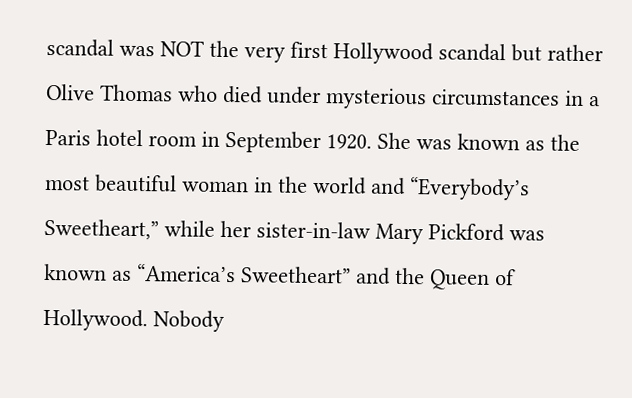scandal was NOT the very first Hollywood scandal but rather Olive Thomas who died under mysterious circumstances in a Paris hotel room in September 1920. She was known as the most beautiful woman in the world and “Everybody’s Sweetheart,” while her sister-in-law Mary Pickford was known as “America’s Sweetheart” and the Queen of Hollywood. Nobody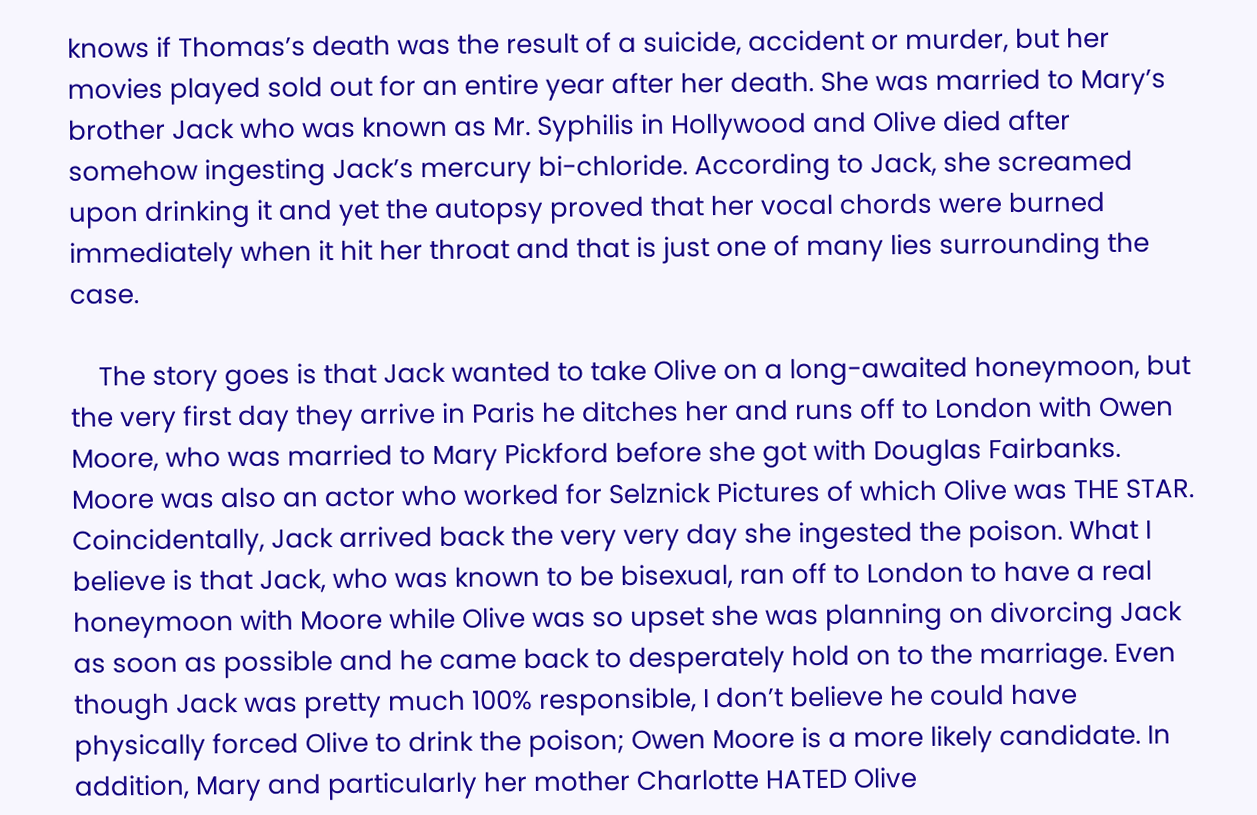knows if Thomas’s death was the result of a suicide, accident or murder, but her movies played sold out for an entire year after her death. She was married to Mary’s brother Jack who was known as Mr. Syphilis in Hollywood and Olive died after somehow ingesting Jack’s mercury bi-chloride. According to Jack, she screamed upon drinking it and yet the autopsy proved that her vocal chords were burned immediately when it hit her throat and that is just one of many lies surrounding the case.

    The story goes is that Jack wanted to take Olive on a long-awaited honeymoon, but the very first day they arrive in Paris he ditches her and runs off to London with Owen Moore, who was married to Mary Pickford before she got with Douglas Fairbanks. Moore was also an actor who worked for Selznick Pictures of which Olive was THE STAR. Coincidentally, Jack arrived back the very very day she ingested the poison. What I believe is that Jack, who was known to be bisexual, ran off to London to have a real honeymoon with Moore while Olive was so upset she was planning on divorcing Jack as soon as possible and he came back to desperately hold on to the marriage. Even though Jack was pretty much 100% responsible, I don’t believe he could have physically forced Olive to drink the poison; Owen Moore is a more likely candidate. In addition, Mary and particularly her mother Charlotte HATED Olive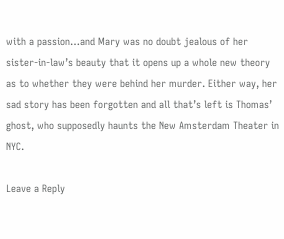with a passion…and Mary was no doubt jealous of her sister-in-law’s beauty that it opens up a whole new theory as to whether they were behind her murder. Either way, her sad story has been forgotten and all that’s left is Thomas’ ghost, who supposedly haunts the New Amsterdam Theater in NYC.

Leave a Reply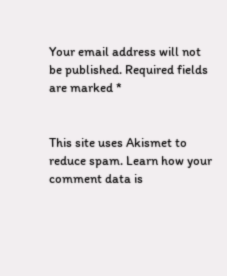Your email address will not be published. Required fields are marked *


This site uses Akismet to reduce spam. Learn how your comment data is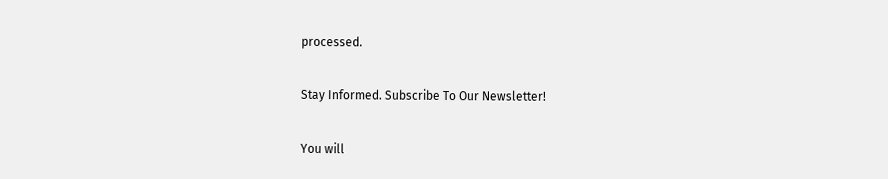processed.

Stay Informed. Subscribe To Our Newsletter!

You will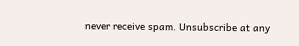never receive spam. Unsubscribe at any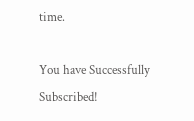time.

You have Successfully Subscribed!